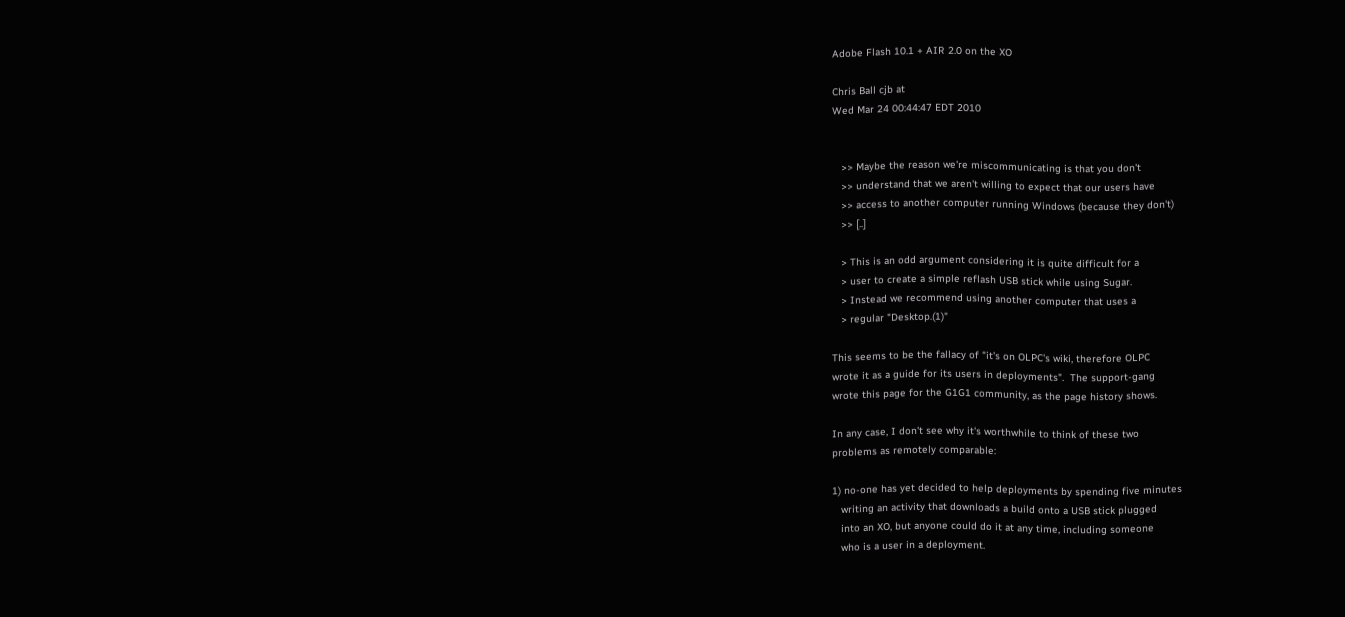Adobe Flash 10.1 + AIR 2.0 on the XO

Chris Ball cjb at
Wed Mar 24 00:44:47 EDT 2010


   >> Maybe the reason we're miscommunicating is that you don't
   >> understand that we aren't willing to expect that our users have
   >> access to another computer running Windows (because they don't)
   >> [..]

   > This is an odd argument considering it is quite difficult for a
   > user to create a simple reflash USB stick while using Sugar.
   > Instead we recommend using another computer that uses a
   > regular "Desktop.(1)"

This seems to be the fallacy of "it's on OLPC's wiki, therefore OLPC
wrote it as a guide for its users in deployments".  The support-gang
wrote this page for the G1G1 community, as the page history shows.

In any case, I don't see why it's worthwhile to think of these two
problems as remotely comparable:

1) no-one has yet decided to help deployments by spending five minutes
   writing an activity that downloads a build onto a USB stick plugged
   into an XO, but anyone could do it at any time, including someone
   who is a user in a deployment.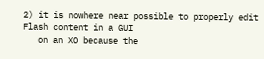2) it is nowhere near possible to properly edit Flash content in a GUI
   on an XO because the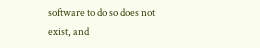software to do so does not exist, and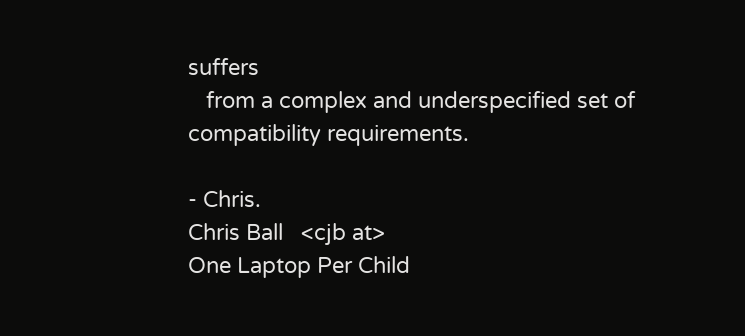suffers
   from a complex and underspecified set of compatibility requirements.

- Chris.
Chris Ball   <cjb at>
One Laptop Per Child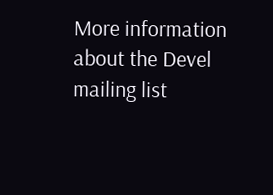More information about the Devel mailing list